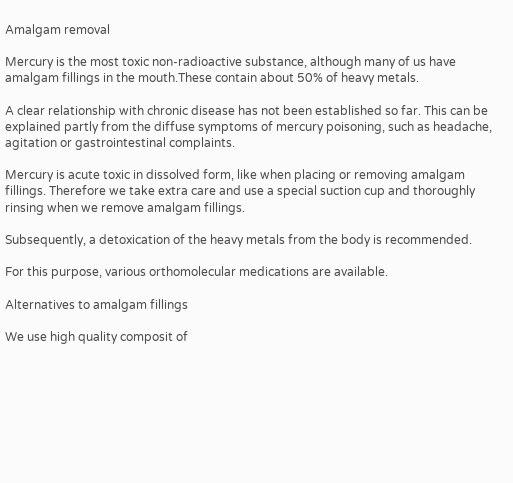Amalgam removal

Mercury is the most toxic non-radioactive substance, although many of us have amalgam fillings in the mouth.These contain about 50% of heavy metals.

A clear relationship with chronic disease has not been established so far. This can be explained partly from the diffuse symptoms of mercury poisoning, such as headache, agitation or gastrointestinal complaints.

Mercury is acute toxic in dissolved form, like when placing or removing amalgam fillings. Therefore we take extra care and use a special suction cup and thoroughly rinsing when we remove amalgam fillings.

Subsequently, a detoxication of the heavy metals from the body is recommended.

For this purpose, various orthomolecular medications are available.

Alternatives to amalgam fillings

We use high quality composit of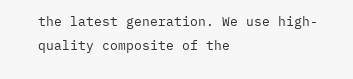the latest generation. We use high-quality composite of the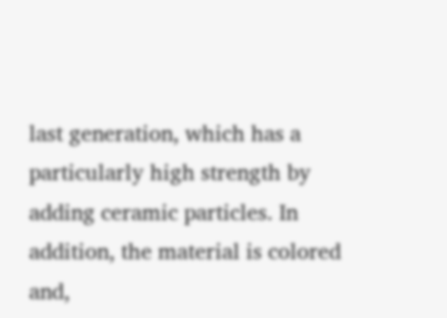last generation, which has a particularly high strength by adding ceramic particles. In addition, the material is colored and,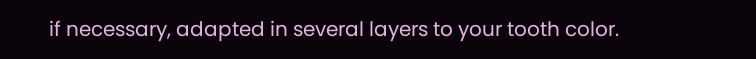if necessary, adapted in several layers to your tooth color.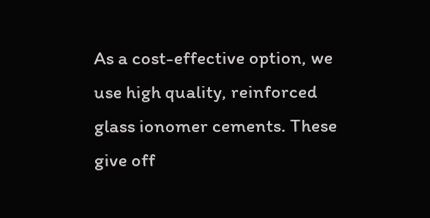As a cost-effective option, we use high quality, reinforced glass ionomer cements. These give off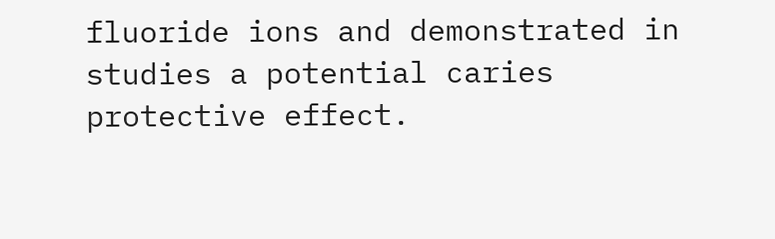fluoride ions and demonstrated in studies a potential caries protective effect.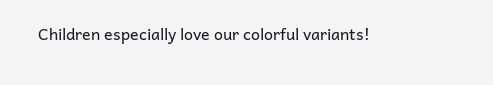Children especially love our colorful variants!